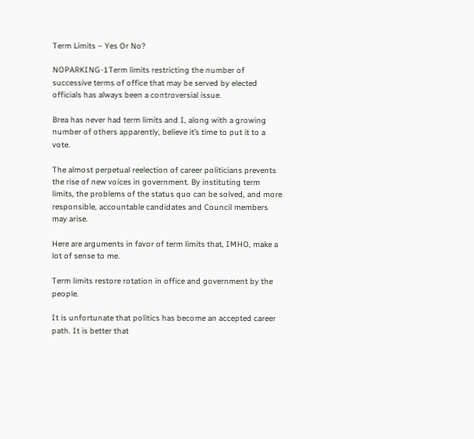Term Limits – Yes Or No?

NOPARKING-1Term limits restricting the number of successive terms of office that may be served by elected officials has always been a controversial issue.

Brea has never had term limits and I, along with a growing number of others apparently, believe it’s time to put it to a vote.

The almost perpetual reelection of career politicians prevents the rise of new voices in government. By instituting term limits, the problems of the status quo can be solved, and more responsible, accountable candidates and Council members may arise.

Here are arguments in favor of term limits that, IMHO, make a lot of sense to me.

Term limits restore rotation in office and government by the people.

It is unfortunate that politics has become an accepted career path. It is better that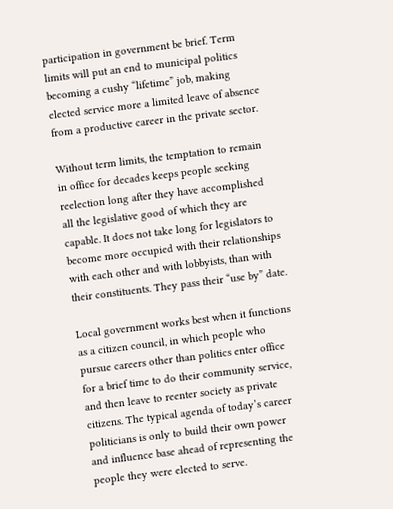participation in government be brief. Term limits will put an end to municipal politics becoming a cushy “lifetime” job, making elected service more a limited leave of absence from a productive career in the private sector.

Without term limits, the temptation to remain in office for decades keeps people seeking reelection long after they have accomplished all the legislative good of which they are capable. It does not take long for legislators to become more occupied with their relationships with each other and with lobbyists, than with their constituents. They pass their “use by” date.

Local government works best when it functions as a citizen council, in which people who pursue careers other than politics enter office for a brief time to do their community service, and then leave to reenter society as private citizens. The typical agenda of today’s career politicians is only to build their own power and influence base ahead of representing the people they were elected to serve.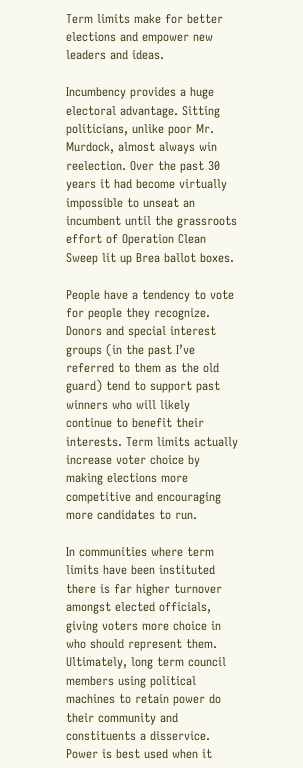Term limits make for better elections and empower new leaders and ideas.

Incumbency provides a huge electoral advantage. Sitting politicians, unlike poor Mr. Murdock, almost always win reelection. Over the past 30 years it had become virtually impossible to unseat an incumbent until the grassroots effort of Operation Clean Sweep lit up Brea ballot boxes.

People have a tendency to vote for people they recognize. Donors and special interest groups (in the past I’ve referred to them as the old guard) tend to support past winners who will likely continue to benefit their interests. Term limits actually increase voter choice by making elections more competitive and encouraging more candidates to run.

In communities where term limits have been instituted there is far higher turnover amongst elected officials, giving voters more choice in who should represent them. Ultimately, long term council members using political machines to retain power do their community and constituents a disservice. Power is best used when it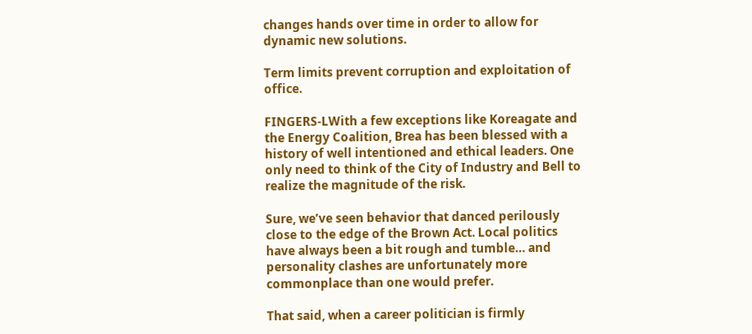changes hands over time in order to allow for dynamic new solutions.

Term limits prevent corruption and exploitation of office.

FINGERS-LWith a few exceptions like Koreagate and the Energy Coalition, Brea has been blessed with a history of well intentioned and ethical leaders. One only need to think of the City of Industry and Bell to realize the magnitude of the risk.

Sure, we’ve seen behavior that danced perilously close to the edge of the Brown Act. Local politics have always been a bit rough and tumble… and personality clashes are unfortunately more commonplace than one would prefer.

That said, when a career politician is firmly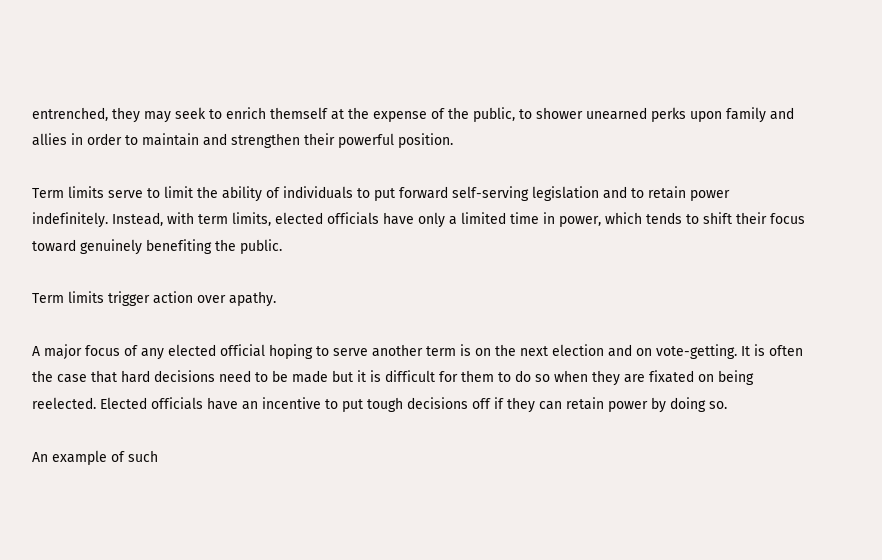entrenched, they may seek to enrich themself at the expense of the public, to shower unearned perks upon family and allies in order to maintain and strengthen their powerful position.

Term limits serve to limit the ability of individuals to put forward self-serving legislation and to retain power indefinitely. Instead, with term limits, elected officials have only a limited time in power, which tends to shift their focus toward genuinely benefiting the public.

Term limits trigger action over apathy.

A major focus of any elected official hoping to serve another term is on the next election and on vote-getting. It is often the case that hard decisions need to be made but it is difficult for them to do so when they are fixated on being reelected. Elected officials have an incentive to put tough decisions off if they can retain power by doing so.

An example of such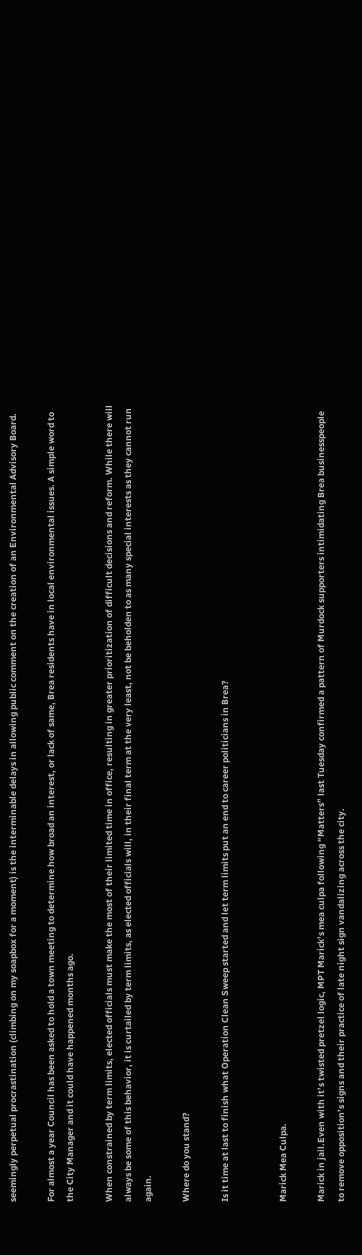seemingly perpetual procrastination (climbing on my soapbox for a moment) is the interminable delays in allowing public comment on the creation of an Environmental Advisory Board.

For almost a year Council has been asked to hold a town meeting to determine how broad an interest, or lack of same, Brea residents have in local environmental issues. A simple word to the City Manager and it could have happened months ago.

When constrained by term limits, elected officials must make the most of their limited time in office, resulting in greater prioritization of difficult decisions and reform. While there will always be some of this behavior, it is curtailed by term limits, as elected officials will, in their final term at the very least, not be beholden to as many special interests as they cannot run again.

Where do you stand?

Is it time at last to finish what Operation Clean Sweep started and let term limits put an end to career politicians in Brea?


Marick Mea Culpa.

Marick in jail.Even with it’s twisted pretzel logic, MPT Marick’s mea culpa following “Matters” last Tuesday confirmed a pattern of Murdock supporters intimidating Brea businesspeople to remove opposition’s signs and their practice of late night sign vandalizing across the city.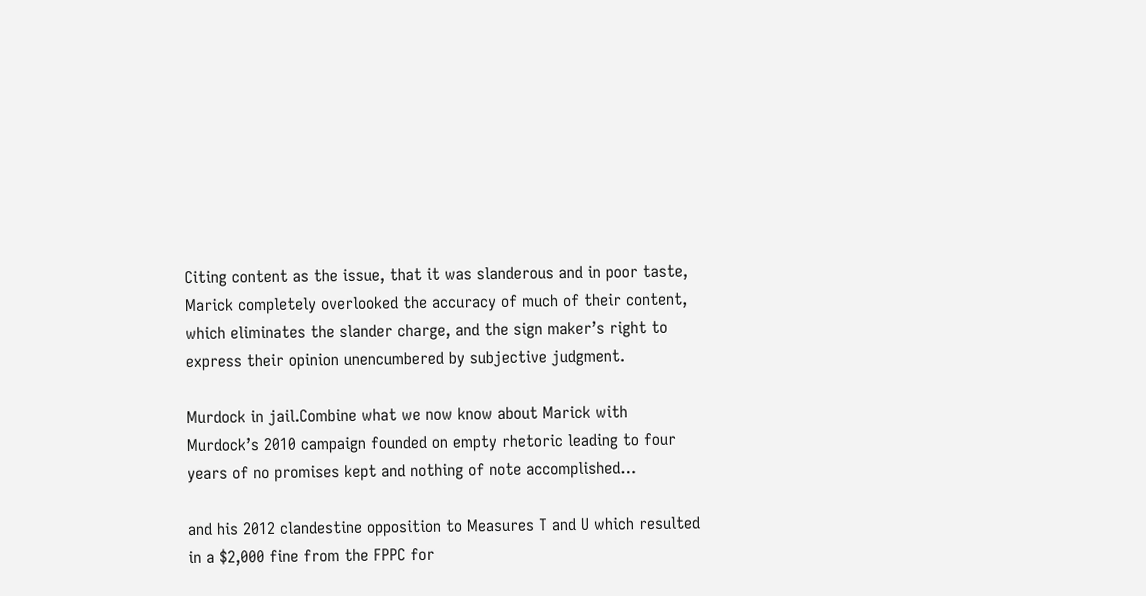Citing content as the issue, that it was slanderous and in poor taste, Marick completely overlooked the accuracy of much of their content, which eliminates the slander charge, and the sign maker’s right to express their opinion unencumbered by subjective judgment.

Murdock in jail.Combine what we now know about Marick with Murdock’s 2010 campaign founded on empty rhetoric leading to four years of no promises kept and nothing of note accomplished…

and his 2012 clandestine opposition to Measures T and U which resulted in a $2,000 fine from the FPPC for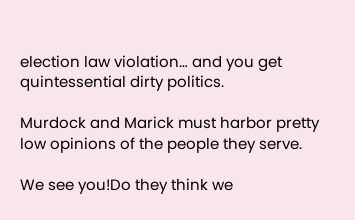election law violation… and you get quintessential dirty politics.

Murdock and Marick must harbor pretty low opinions of the people they serve.

We see you!Do they think we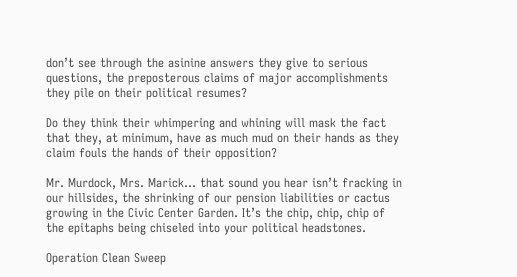don’t see through the asinine answers they give to serious questions, the preposterous claims of major accomplishments they pile on their political resumes?

Do they think their whimpering and whining will mask the fact that they, at minimum, have as much mud on their hands as they claim fouls the hands of their opposition?

Mr. Murdock, Mrs. Marick… that sound you hear isn’t fracking in our hillsides, the shrinking of our pension liabilities or cactus growing in the Civic Center Garden. It’s the chip, chip, chip of the epitaphs being chiseled into your political headstones.

Operation Clean Sweep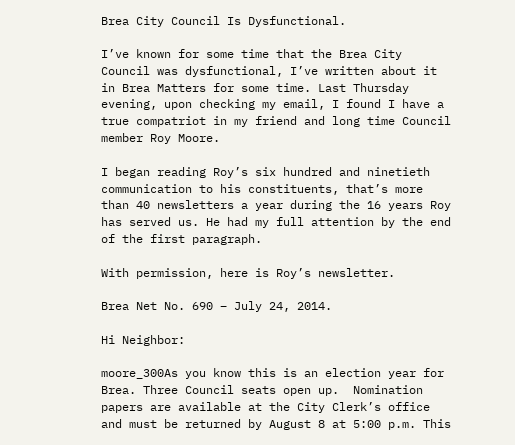Brea City Council Is Dysfunctional.

I’ve known for some time that the Brea City Council was dysfunctional, I’ve written about it in Brea Matters for some time. Last Thursday evening, upon checking my email, I found I have a true compatriot in my friend and long time Council member Roy Moore.

I began reading Roy’s six hundred and ninetieth communication to his constituents, that’s more than 40 newsletters a year during the 16 years Roy has served us. He had my full attention by the end of the first paragraph.

With permission, here is Roy’s newsletter.

Brea Net No. 690 – July 24, 2014.

Hi Neighbor:

moore_300As you know this is an election year for Brea. Three Council seats open up.  Nomination papers are available at the City Clerk’s office and must be returned by August 8 at 5:00 p.m. This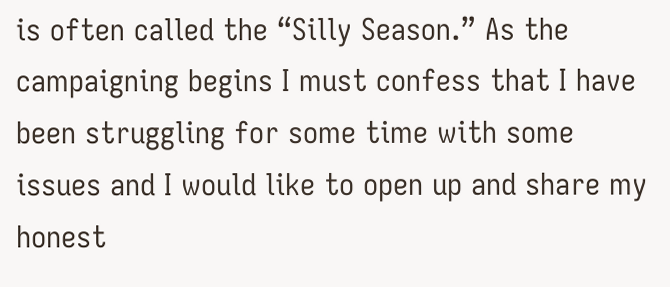is often called the “Silly Season.” As the campaigning begins I must confess that I have been struggling for some time with some issues and I would like to open up and share my honest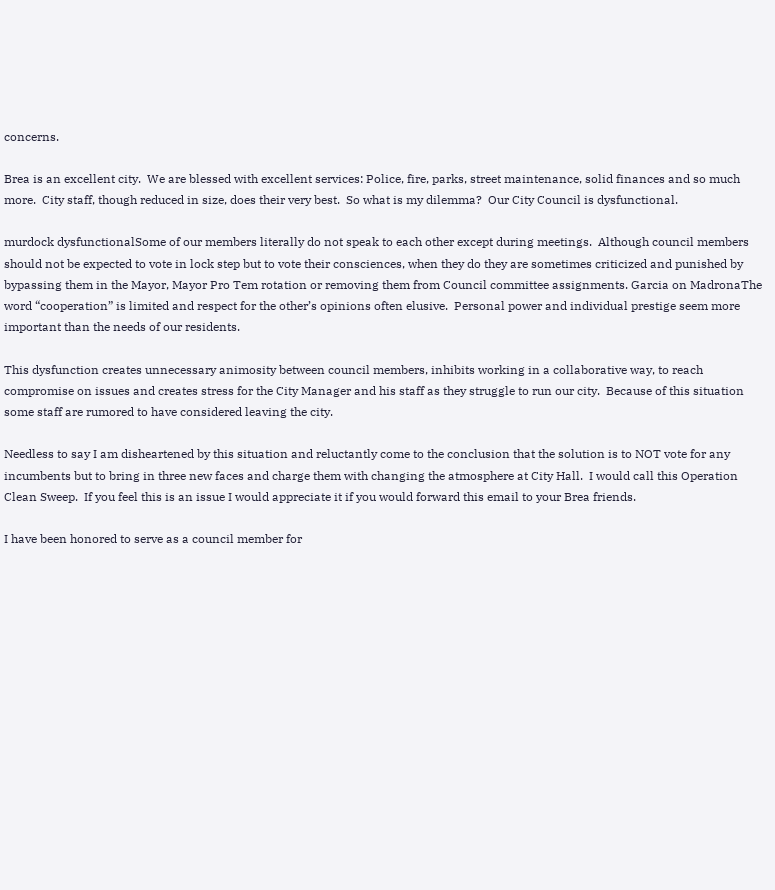concerns.

Brea is an excellent city.  We are blessed with excellent services: Police, fire, parks, street maintenance, solid finances and so much more.  City staff, though reduced in size, does their very best.  So what is my dilemma?  Our City Council is dysfunctional.

murdock dysfunctionalSome of our members literally do not speak to each other except during meetings.  Although council members should not be expected to vote in lock step but to vote their consciences, when they do they are sometimes criticized and punished by bypassing them in the Mayor, Mayor Pro Tem rotation or removing them from Council committee assignments. Garcia on MadronaThe word “cooperation” is limited and respect for the other’s opinions often elusive.  Personal power and individual prestige seem more important than the needs of our residents.

This dysfunction creates unnecessary animosity between council members, inhibits working in a collaborative way, to reach compromise on issues and creates stress for the City Manager and his staff as they struggle to run our city.  Because of this situation some staff are rumored to have considered leaving the city.

Needless to say I am disheartened by this situation and reluctantly come to the conclusion that the solution is to NOT vote for any incumbents but to bring in three new faces and charge them with changing the atmosphere at City Hall.  I would call this Operation Clean Sweep.  If you feel this is an issue I would appreciate it if you would forward this email to your Brea friends.

I have been honored to serve as a council member for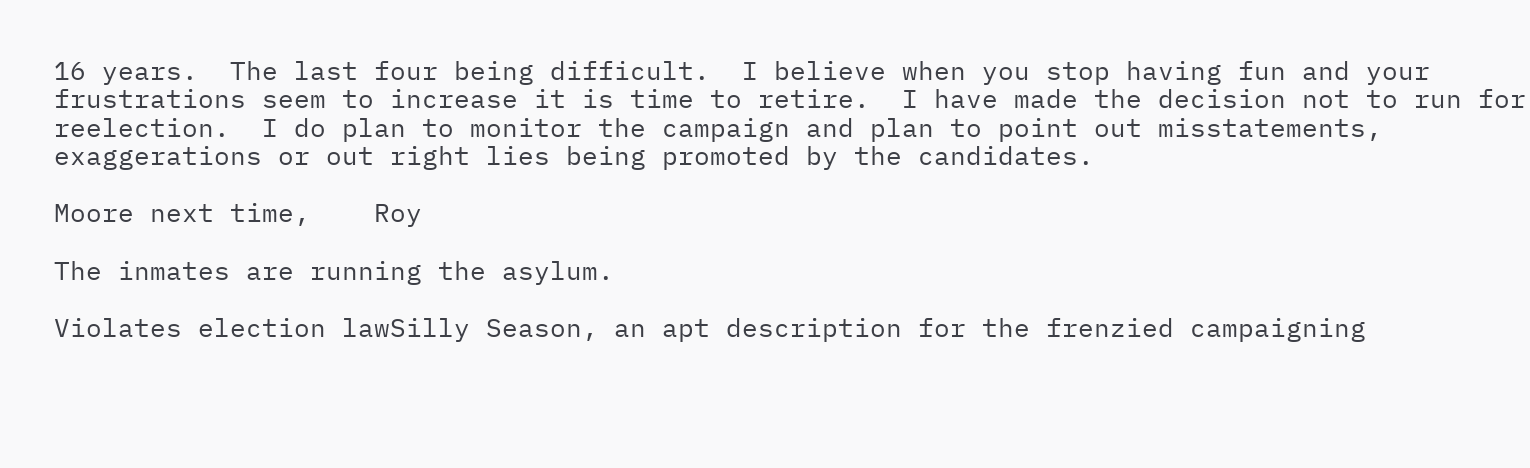16 years.  The last four being difficult.  I believe when you stop having fun and your frustrations seem to increase it is time to retire.  I have made the decision not to run for reelection.  I do plan to monitor the campaign and plan to point out misstatements, exaggerations or out right lies being promoted by the candidates.

Moore next time,    Roy

The inmates are running the asylum.

Violates election lawSilly Season, an apt description for the frenzied campaigning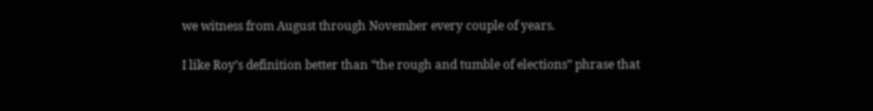we witness from August through November every couple of years.

I like Roy’s definition better than “the rough and tumble of elections” phrase that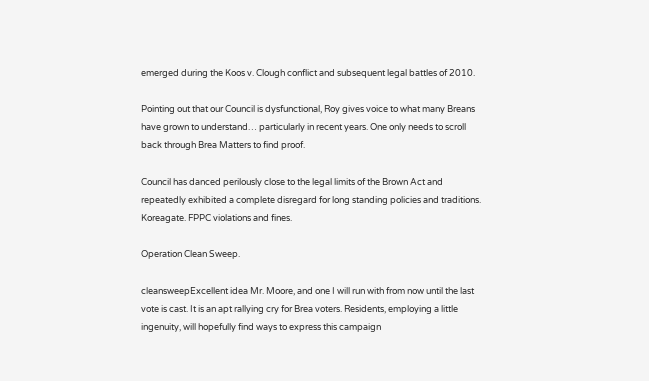emerged during the Koos v. Clough conflict and subsequent legal battles of 2010.

Pointing out that our Council is dysfunctional, Roy gives voice to what many Breans have grown to understand… particularly in recent years. One only needs to scroll back through Brea Matters to find proof.

Council has danced perilously close to the legal limits of the Brown Act and repeatedly exhibited a complete disregard for long standing policies and traditions. Koreagate. FPPC violations and fines.

Operation Clean Sweep.

cleansweepExcellent idea Mr. Moore, and one I will run with from now until the last vote is cast. It is an apt rallying cry for Brea voters. Residents, employing a little ingenuity, will hopefully find ways to express this campaign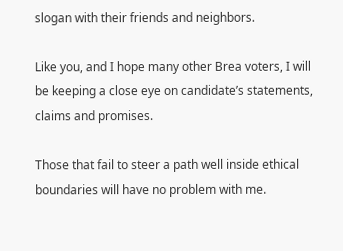slogan with their friends and neighbors.

Like you, and I hope many other Brea voters, I will be keeping a close eye on candidate’s statements, claims and promises.

Those that fail to steer a path well inside ethical boundaries will have no problem with me.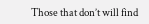Those that don’t will find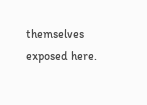themselves exposed here.